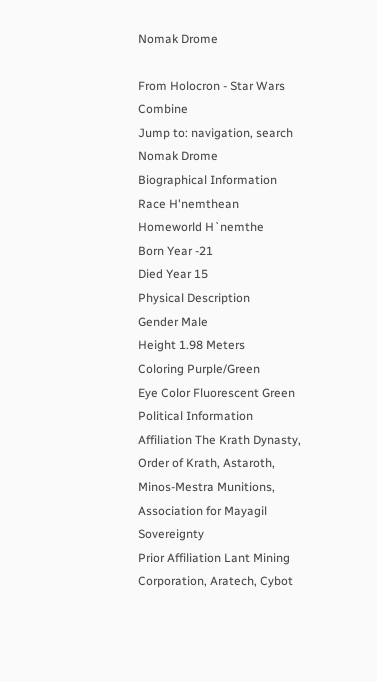Nomak Drome

From Holocron - Star Wars Combine
Jump to: navigation, search
Nomak Drome
Biographical Information
Race H'nemthean
Homeworld H`nemthe
Born Year -21
Died Year 15
Physical Description
Gender Male
Height 1.98 Meters
Coloring Purple/Green
Eye Color Fluorescent Green
Political Information
Affiliation The Krath Dynasty, Order of Krath, Astaroth, Minos-Mestra Munitions, Association for Mayagil Sovereignty
Prior Affiliation Lant Mining Corporation, Aratech, Cybot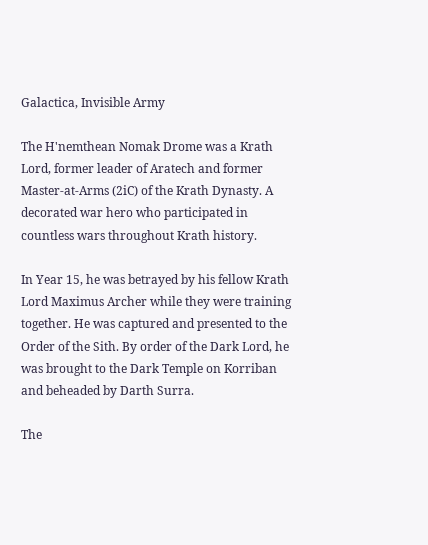Galactica, Invisible Army

The H'nemthean Nomak Drome was a Krath Lord, former leader of Aratech and former Master-at-Arms (2iC) of the Krath Dynasty. A decorated war hero who participated in countless wars throughout Krath history.

In Year 15, he was betrayed by his fellow Krath Lord Maximus Archer while they were training together. He was captured and presented to the Order of the Sith. By order of the Dark Lord, he was brought to the Dark Temple on Korriban and beheaded by Darth Surra.

The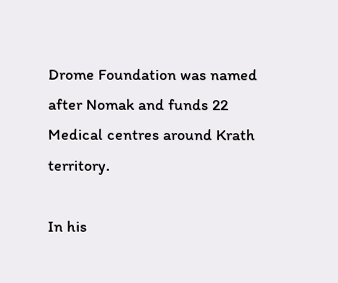Drome Foundation was named after Nomak and funds 22 Medical centres around Krath territory.

In his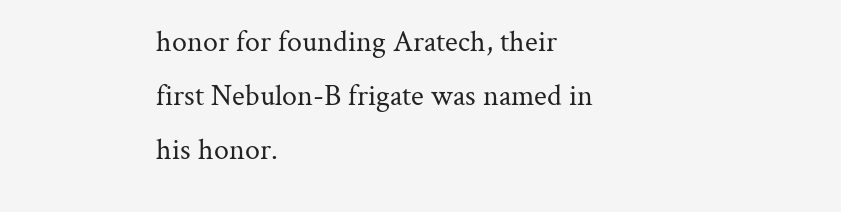honor for founding Aratech, their first Nebulon-B frigate was named in his honor.